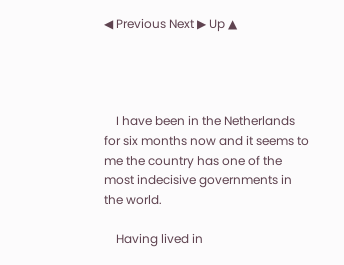◀ Previous Next ▶ Up ▲




    I have been in the Netherlands for six months now and it seems to me the country has one of the most indecisive governments in the world.

    Having lived in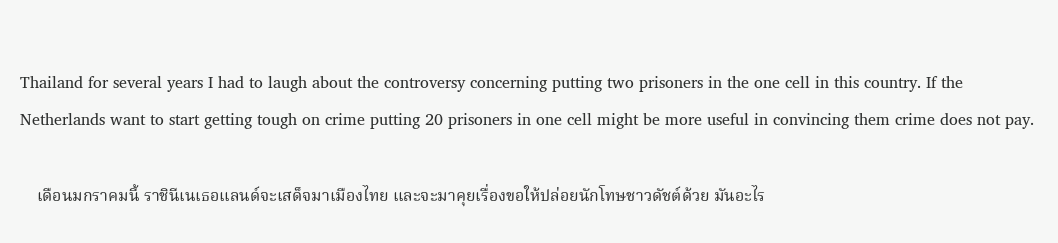Thailand for several years I had to laugh about the controversy concerning putting two prisoners in the one cell in this country. If the Netherlands want to start getting tough on crime putting 20 prisoners in one cell might be more useful in convincing them crime does not pay.

    เดือนมกราคมนี้ ราชินีเนเธอแลนด์จะเสด็จมาเมืองไทย และจะมาคุยเรื่องขอให้ปล่อยนักโทษชาวดัชต์ด้วย มันอะไร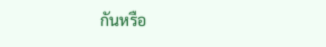กันหรือ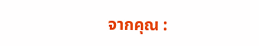จากคุณ :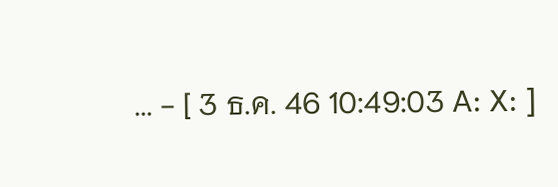... - [ 3 ธ.ค. 46 10:49:03 A: X: ]